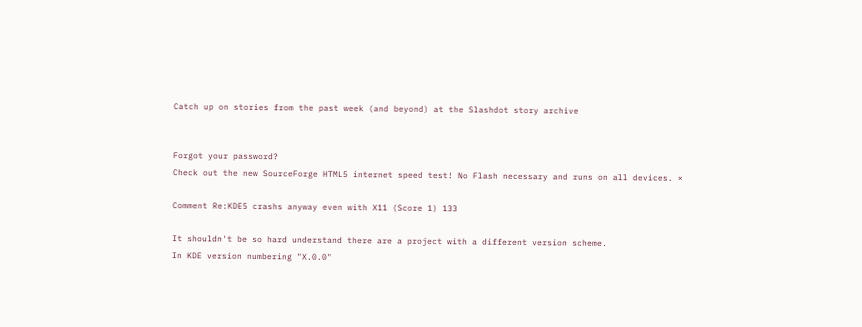Catch up on stories from the past week (and beyond) at the Slashdot story archive


Forgot your password?
Check out the new SourceForge HTML5 internet speed test! No Flash necessary and runs on all devices. ×

Comment Re:KDE5 crashs anyway even with X11 (Score 1) 133

It shouldn't be so hard understand there are a project with a different version scheme.
In KDE version numbering "X.0.0"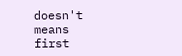doesn't means first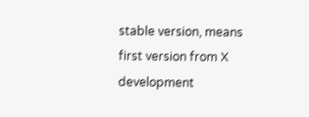stable version, means first version from X development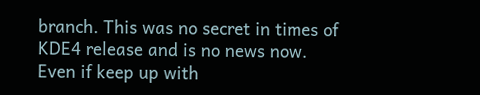branch. This was no secret in times of KDE4 release and is no news now.
Even if keep up with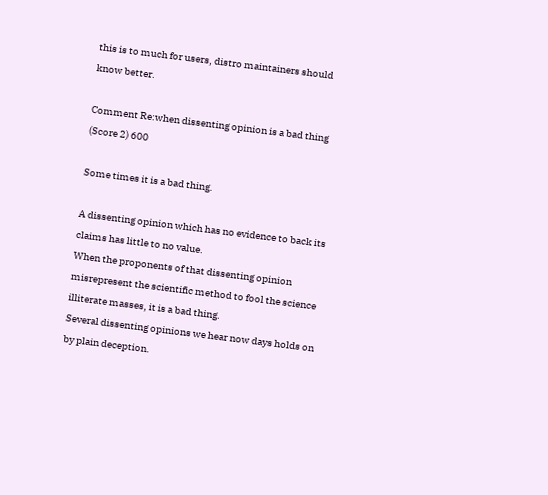this is to much for users, distro maintainers should know better.

Comment Re:when dissenting opinion is a bad thing (Score 2) 600

Some times it is a bad thing.

A dissenting opinion which has no evidence to back its claims has little to no value.
When the proponents of that dissenting opinion misrepresent the scientific method to fool the science illiterate masses, it is a bad thing.
Several dissenting opinions we hear now days holds on by plain deception.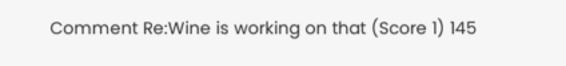Comment Re:Wine is working on that (Score 1) 145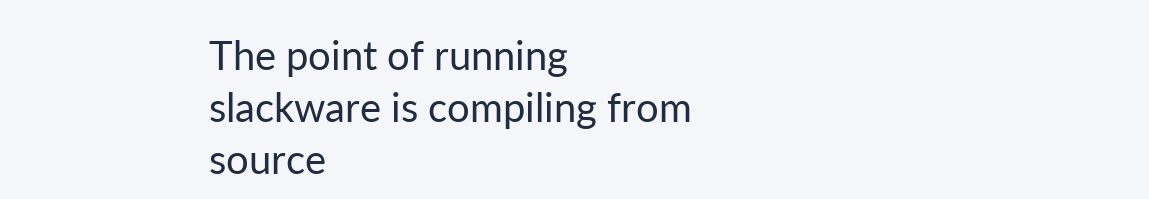The point of running slackware is compiling from source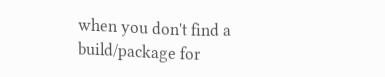when you don't find a build/package for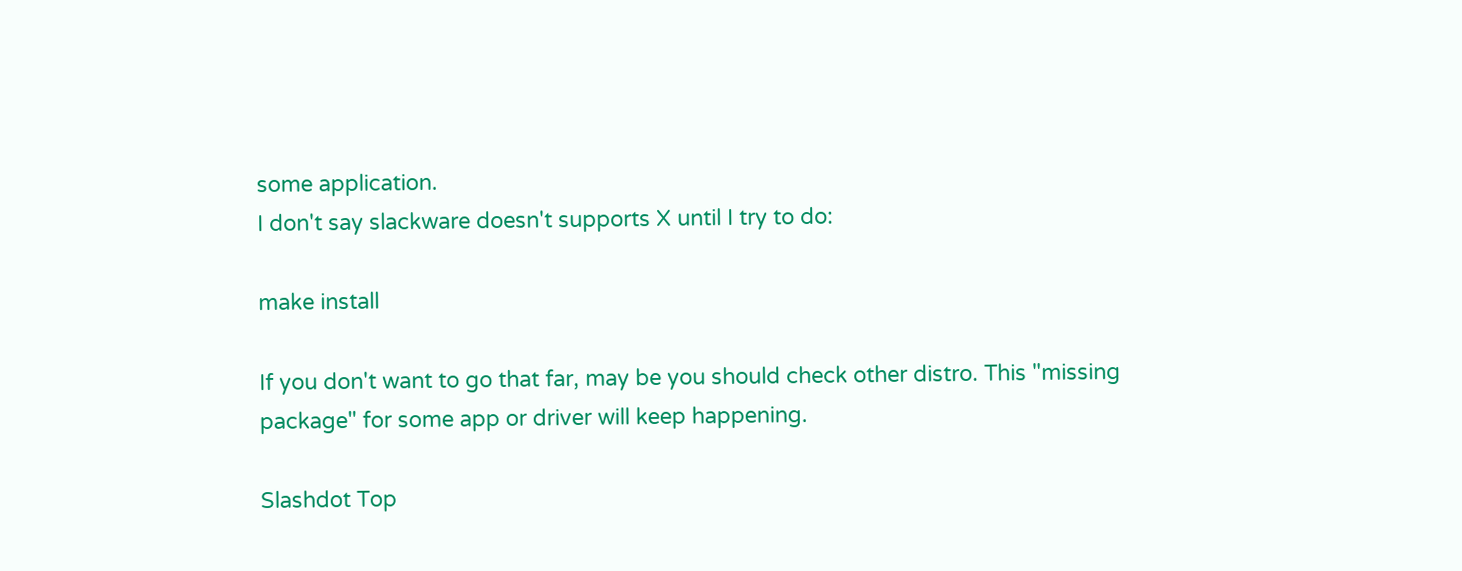some application.
I don't say slackware doesn't supports X until I try to do:

make install

If you don't want to go that far, may be you should check other distro. This "missing package" for some app or driver will keep happening.

Slashdot Top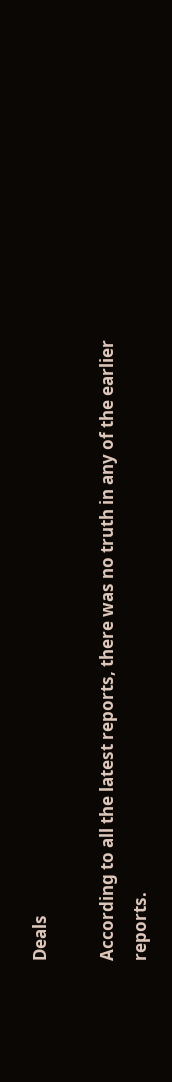Deals

According to all the latest reports, there was no truth in any of the earlier reports.